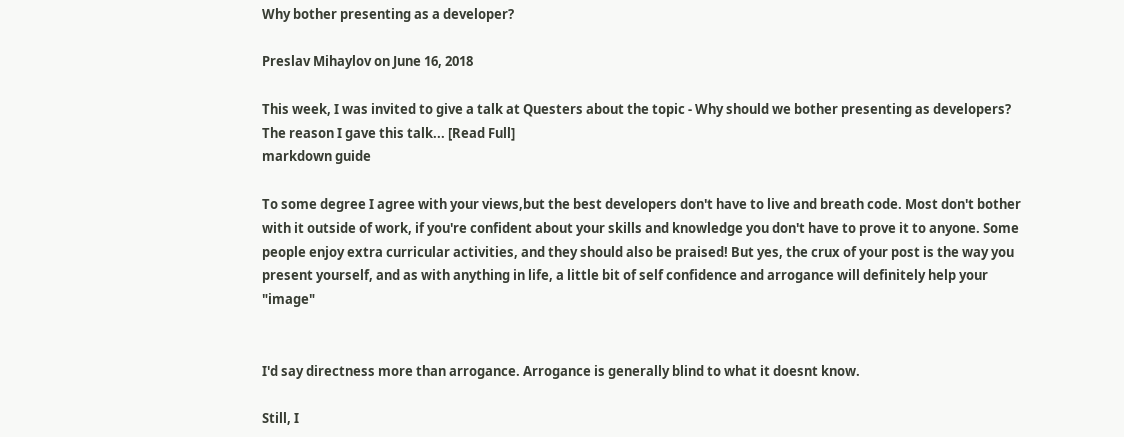Why bother presenting as a developer?

Preslav Mihaylov on June 16, 2018

This week, I was invited to give a talk at Questers about the topic - Why should we bother presenting as developers? The reason I gave this talk... [Read Full]
markdown guide

To some degree I agree with your views,but the best developers don't have to live and breath code. Most don't bother with it outside of work, if you're confident about your skills and knowledge you don't have to prove it to anyone. Some people enjoy extra curricular activities, and they should also be praised! But yes, the crux of your post is the way you present yourself, and as with anything in life, a little bit of self confidence and arrogance will definitely help your "image"


I'd say directness more than arrogance. Arrogance is generally blind to what it doesnt know.

Still, I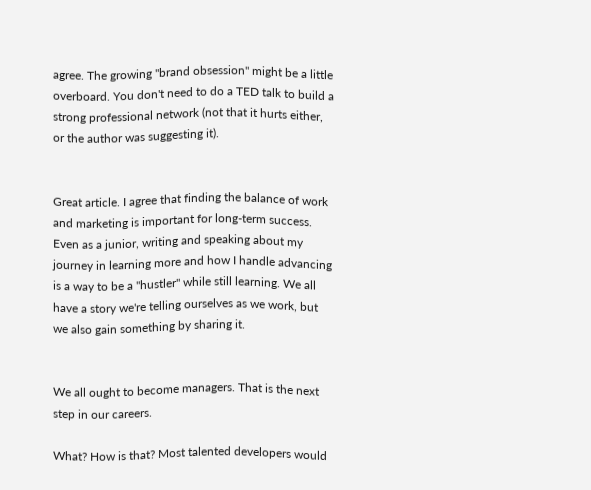agree. The growing "brand obsession" might be a little overboard. You don't need to do a TED talk to build a strong professional network (not that it hurts either, or the author was suggesting it).


Great article. I agree that finding the balance of work and marketing is important for long-term success. Even as a junior, writing and speaking about my journey in learning more and how I handle advancing is a way to be a "hustler" while still learning. We all have a story we're telling ourselves as we work, but we also gain something by sharing it.


We all ought to become managers. That is the next step in our careers.

What? How is that? Most talented developers would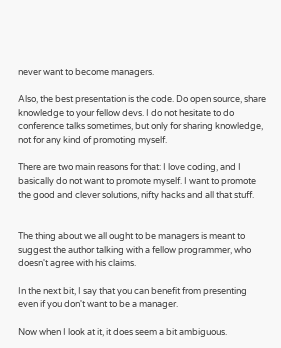never want to become managers.

Also, the best presentation is the code. Do open source, share knowledge to your fellow devs. I do not hesitate to do conference talks sometimes, but only for sharing knowledge, not for any kind of promoting myself.

There are two main reasons for that: I love coding, and I basically do not want to promote myself. I want to promote the good and clever solutions, nifty hacks and all that stuff.


The thing about we all ought to be managers is meant to suggest the author talking with a fellow programmer, who doesn't agree with his claims.

In the next bit, I say that you can benefit from presenting even if you don't want to be a manager.

Now when I look at it, it does seem a bit ambiguous.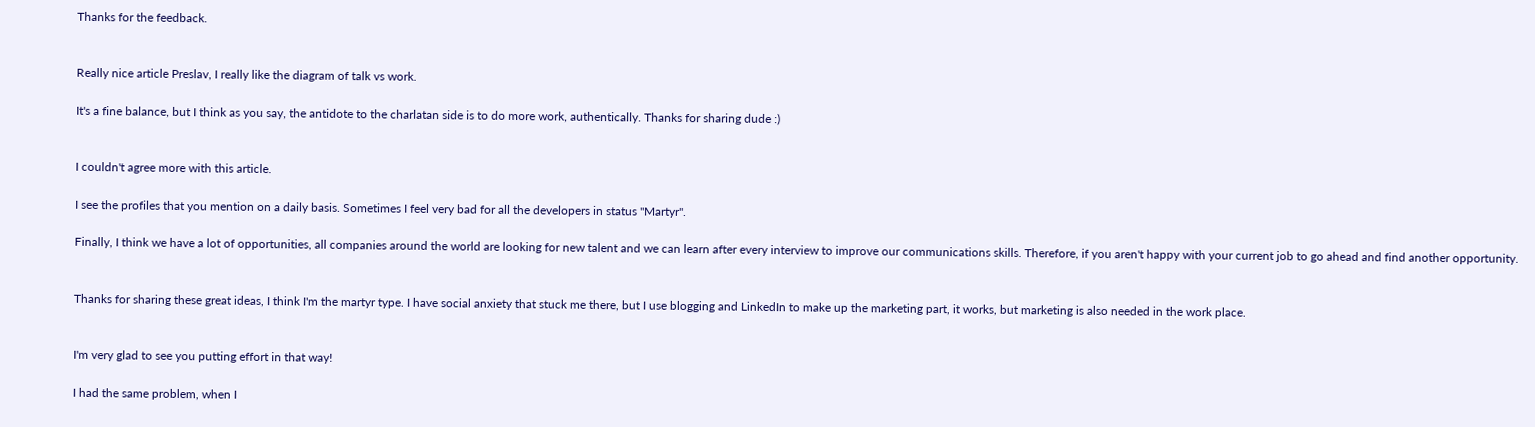Thanks for the feedback.


Really nice article Preslav, I really like the diagram of talk vs work.

It's a fine balance, but I think as you say, the antidote to the charlatan side is to do more work, authentically. Thanks for sharing dude :)


I couldn't agree more with this article.

I see the profiles that you mention on a daily basis. Sometimes I feel very bad for all the developers in status "Martyr".

Finally, I think we have a lot of opportunities, all companies around the world are looking for new talent and we can learn after every interview to improve our communications skills. Therefore, if you aren't happy with your current job to go ahead and find another opportunity.


Thanks for sharing these great ideas, I think I'm the martyr type. I have social anxiety that stuck me there, but I use blogging and LinkedIn to make up the marketing part, it works, but marketing is also needed in the work place.


I'm very glad to see you putting effort in that way!

I had the same problem, when I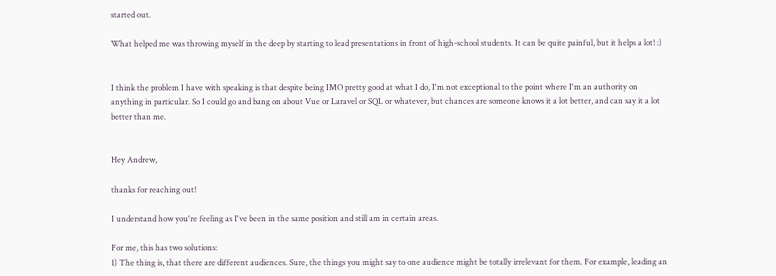started out.

What helped me was throwing myself in the deep by starting to lead presentations in front of high-school students. It can be quite painful, but it helps a lot! :)


I think the problem I have with speaking is that despite being IMO pretty good at what I do, I'm not exceptional to the point where I'm an authority on anything in particular. So I could go and bang on about Vue or Laravel or SQL or whatever, but chances are someone knows it a lot better, and can say it a lot better than me.


Hey Andrew,

thanks for reaching out!

I understand how you're feeling as I've been in the same position and still am in certain areas.

For me, this has two solutions:
1) The thing is, that there are different audiences. Sure, the things you might say to one audience might be totally irrelevant for them. For example, leading an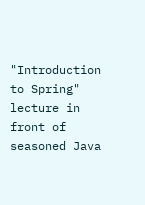"Introduction to Spring" lecture in front of seasoned Java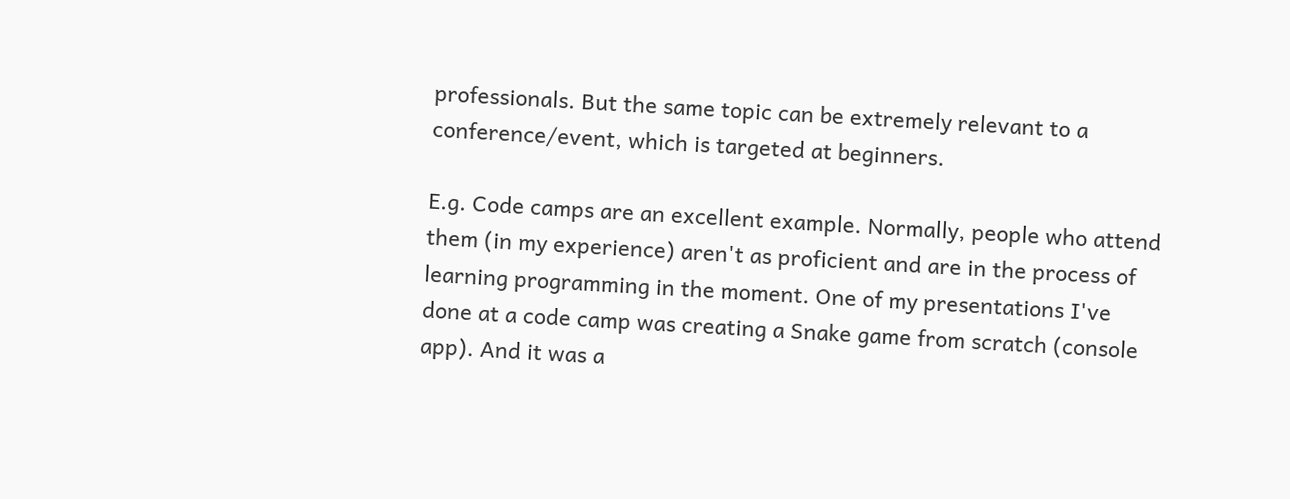professionals. But the same topic can be extremely relevant to a conference/event, which is targeted at beginners.

E.g. Code camps are an excellent example. Normally, people who attend them (in my experience) aren't as proficient and are in the process of learning programming in the moment. One of my presentations I've done at a code camp was creating a Snake game from scratch (console app). And it was a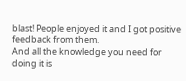blast! People enjoyed it and I got positive feedback from them.
And all the knowledge you need for doing it is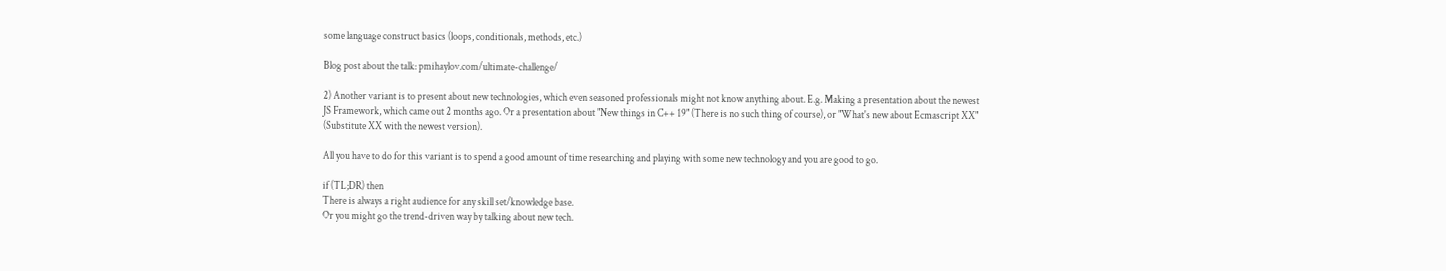some language construct basics (loops, conditionals, methods, etc.)

Blog post about the talk: pmihaylov.com/ultimate-challenge/

2) Another variant is to present about new technologies, which even seasoned professionals might not know anything about. E.g. Making a presentation about the newest JS Framework, which came out 2 months ago. Or a presentation about "New things in C++ 19" (There is no such thing of course), or "What's new about Ecmascript XX" (Substitute XX with the newest version).

All you have to do for this variant is to spend a good amount of time researching and playing with some new technology and you are good to go.

if (TL;DR) then
There is always a right audience for any skill set/knowledge base.
Or you might go the trend-driven way by talking about new tech.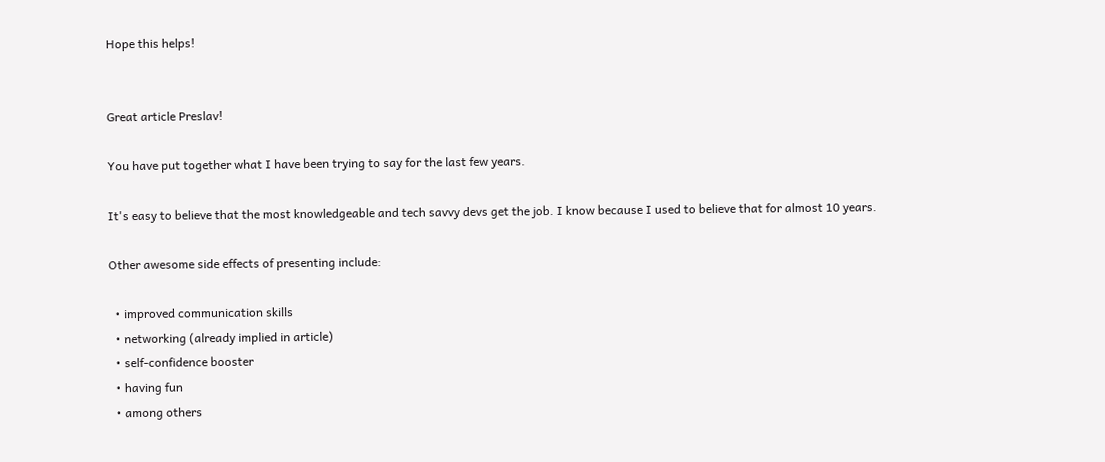Hope this helps!


Great article Preslav!

You have put together what I have been trying to say for the last few years.

It's easy to believe that the most knowledgeable and tech savvy devs get the job. I know because I used to believe that for almost 10 years.

Other awesome side effects of presenting include:

  • improved communication skills
  • networking (already implied in article)
  • self-confidence booster
  • having fun
  • among others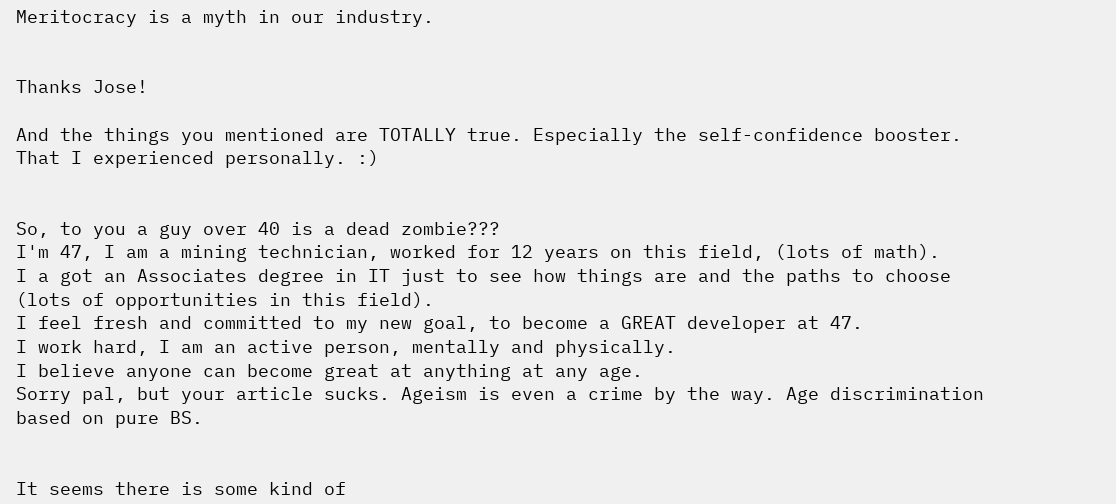Meritocracy is a myth in our industry.


Thanks Jose!

And the things you mentioned are TOTALLY true. Especially the self-confidence booster. That I experienced personally. :)


So, to you a guy over 40 is a dead zombie???
I'm 47, I am a mining technician, worked for 12 years on this field, (lots of math).
I a got an Associates degree in IT just to see how things are and the paths to choose (lots of opportunities in this field).
I feel fresh and committed to my new goal, to become a GREAT developer at 47.
I work hard, I am an active person, mentally and physically.
I believe anyone can become great at anything at any age.
Sorry pal, but your article sucks. Ageism is even a crime by the way. Age discrimination based on pure BS.


It seems there is some kind of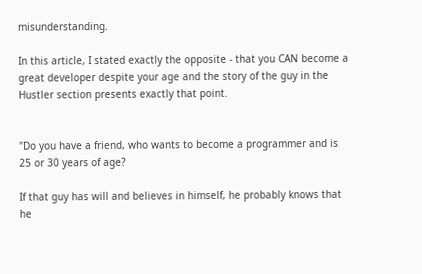misunderstanding.

In this article, I stated exactly the opposite - that you CAN become a great developer despite your age and the story of the guy in the Hustler section presents exactly that point.


"Do you have a friend, who wants to become a programmer and is 25 or 30 years of age?

If that guy has will and believes in himself, he probably knows that he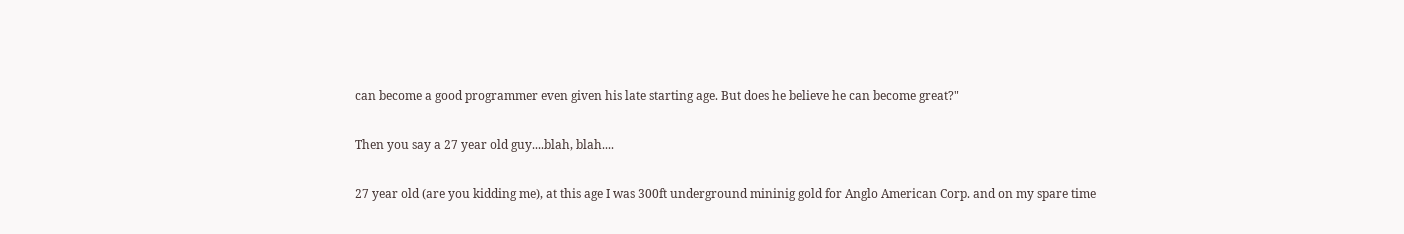can become a good programmer even given his late starting age. But does he believe he can become great?"

Then you say a 27 year old guy....blah, blah....

27 year old (are you kidding me), at this age I was 300ft underground mininig gold for Anglo American Corp. and on my spare time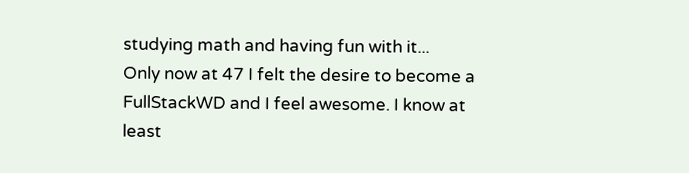studying math and having fun with it...
Only now at 47 I felt the desire to become a FullStackWD and I feel awesome. I know at least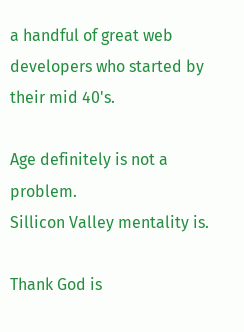a handful of great web developers who started by their mid 40's.

Age definitely is not a problem.
Sillicon Valley mentality is.

Thank God is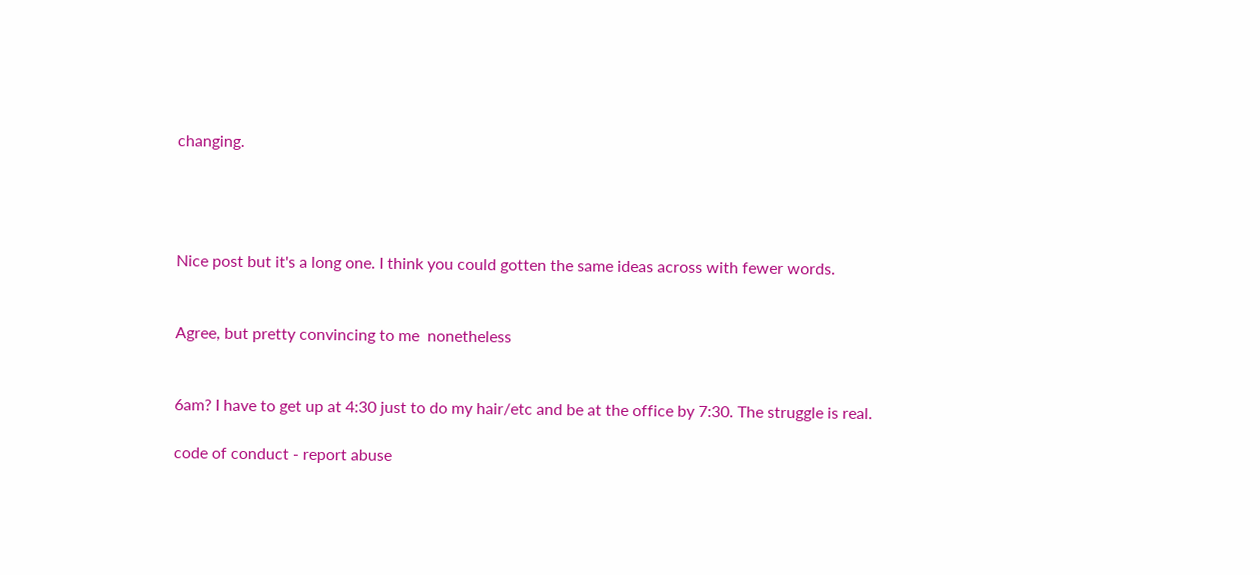changing.




Nice post but it's a long one. I think you could gotten the same ideas across with fewer words.


Agree, but pretty convincing to me  nonetheless


6am? I have to get up at 4:30 just to do my hair/etc and be at the office by 7:30. The struggle is real.

code of conduct - report abuse